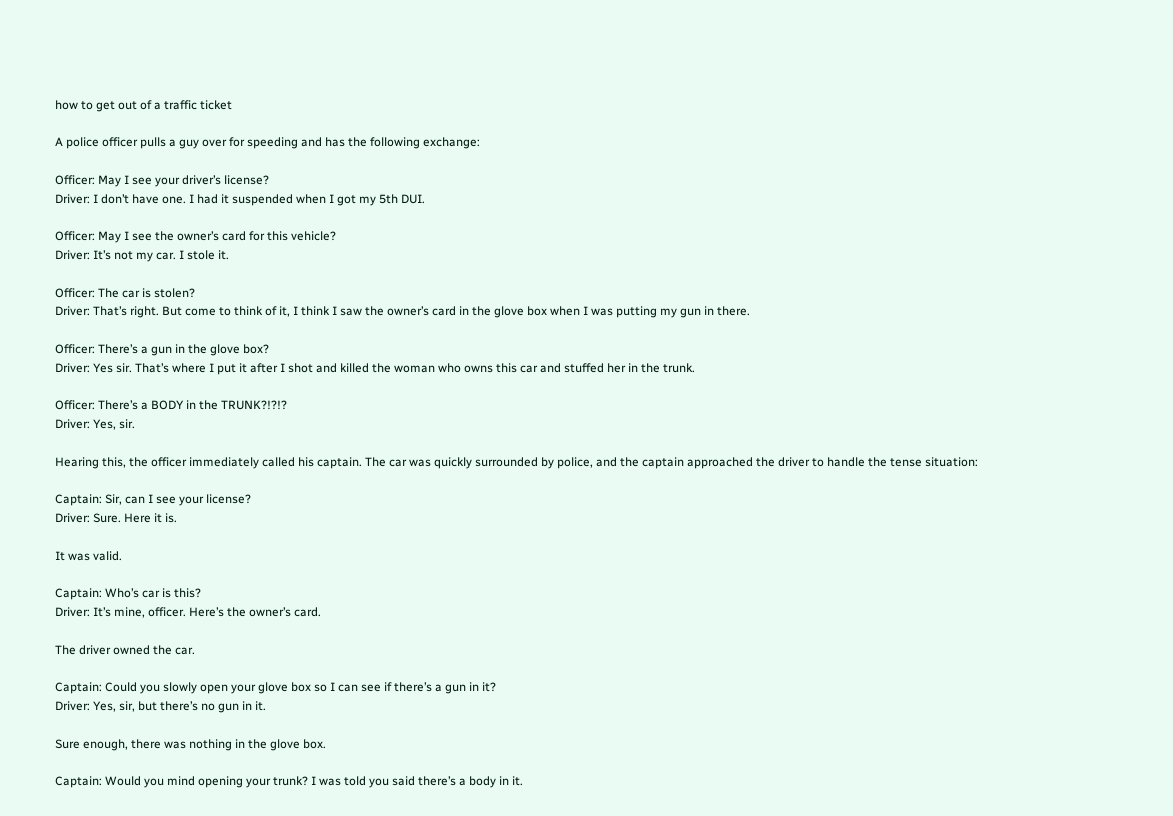how to get out of a traffic ticket

A police officer pulls a guy over for speeding and has the following exchange:

Officer: May I see your driver’s license?
Driver: I don’t have one. I had it suspended when I got my 5th DUI.

Officer: May I see the owner’s card for this vehicle?
Driver: It’s not my car. I stole it.

Officer: The car is stolen?
Driver: That’s right. But come to think of it, I think I saw the owner’s card in the glove box when I was putting my gun in there.

Officer: There’s a gun in the glove box?
Driver: Yes sir. That’s where I put it after I shot and killed the woman who owns this car and stuffed her in the trunk.

Officer: There’s a BODY in the TRUNK?!?!?
Driver: Yes, sir.

Hearing this, the officer immediately called his captain. The car was quickly surrounded by police, and the captain approached the driver to handle the tense situation:

Captain: Sir, can I see your license?
Driver: Sure. Here it is.

It was valid.

Captain: Who’s car is this?
Driver: It’s mine, officer. Here’s the owner’s card.

The driver owned the car.

Captain: Could you slowly open your glove box so I can see if there’s a gun in it?
Driver: Yes, sir, but there’s no gun in it.

Sure enough, there was nothing in the glove box.

Captain: Would you mind opening your trunk? I was told you said there’s a body in it.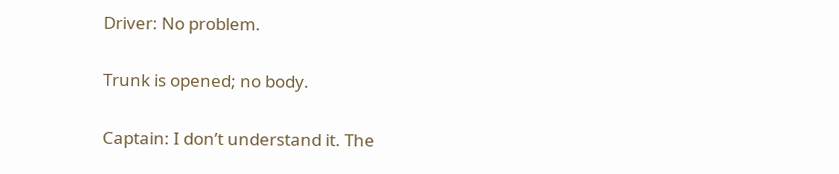Driver: No problem.

Trunk is opened; no body.

Captain: I don’t understand it. The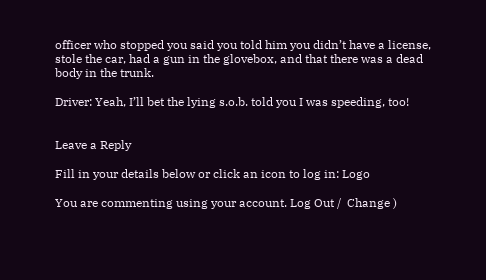officer who stopped you said you told him you didn’t have a license, stole the car, had a gun in the glovebox, and that there was a dead body in the trunk.

Driver: Yeah, I’ll bet the lying s.o.b. told you I was speeding, too!


Leave a Reply

Fill in your details below or click an icon to log in: Logo

You are commenting using your account. Log Out /  Change )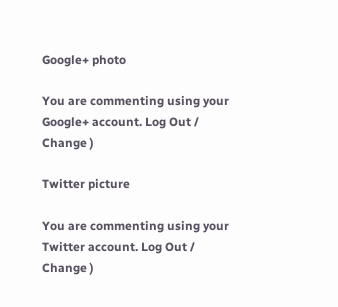Google+ photo

You are commenting using your Google+ account. Log Out /  Change )

Twitter picture

You are commenting using your Twitter account. Log Out /  Change )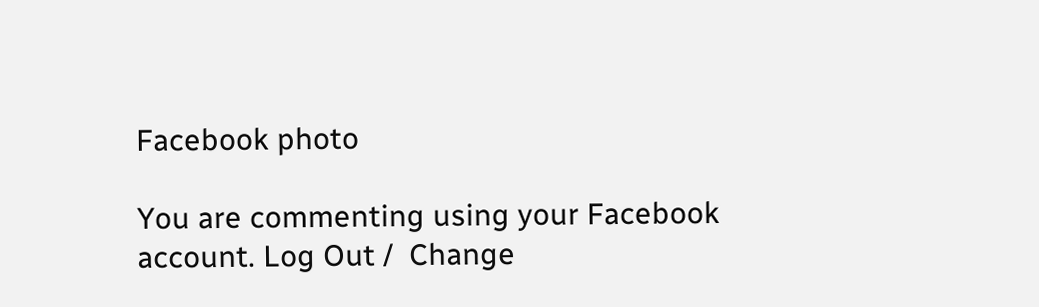Facebook photo

You are commenting using your Facebook account. Log Out /  Change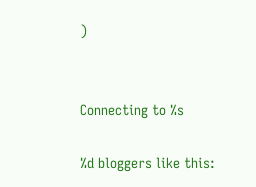)


Connecting to %s

%d bloggers like this: